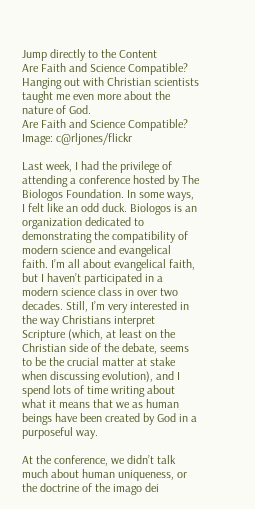Jump directly to the Content
Are Faith and Science Compatible? Hanging out with Christian scientists taught me even more about the nature of God.
Are Faith and Science Compatible?
Image: c@rljones/flickr

Last week, I had the privilege of attending a conference hosted by The Biologos Foundation. In some ways, I felt like an odd duck. Biologos is an organization dedicated to demonstrating the compatibility of modern science and evangelical faith. I’m all about evangelical faith, but I haven’t participated in a modern science class in over two decades. Still, I’m very interested in the way Christians interpret Scripture (which, at least on the Christian side of the debate, seems to be the crucial matter at stake when discussing evolution), and I spend lots of time writing about what it means that we as human beings have been created by God in a purposeful way.

At the conference, we didn’t talk much about human uniqueness, or the doctrine of the imago dei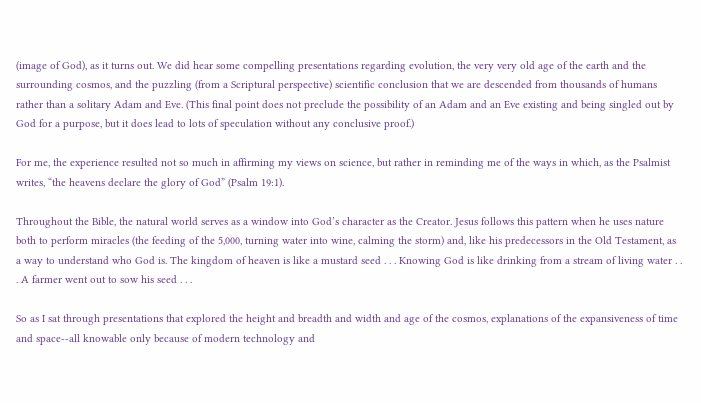(image of God), as it turns out. We did hear some compelling presentations regarding evolution, the very very old age of the earth and the surrounding cosmos, and the puzzling (from a Scriptural perspective) scientific conclusion that we are descended from thousands of humans rather than a solitary Adam and Eve. (This final point does not preclude the possibility of an Adam and an Eve existing and being singled out by God for a purpose, but it does lead to lots of speculation without any conclusive proof.)

For me, the experience resulted not so much in affirming my views on science, but rather in reminding me of the ways in which, as the Psalmist writes, “the heavens declare the glory of God” (Psalm 19:1).

Throughout the Bible, the natural world serves as a window into God’s character as the Creator. Jesus follows this pattern when he uses nature both to perform miracles (the feeding of the 5,000, turning water into wine, calming the storm) and, like his predecessors in the Old Testament, as a way to understand who God is. The kingdom of heaven is like a mustard seed . . . Knowing God is like drinking from a stream of living water . . . A farmer went out to sow his seed . . .

So as I sat through presentations that explored the height and breadth and width and age of the cosmos, explanations of the expansiveness of time and space--all knowable only because of modern technology and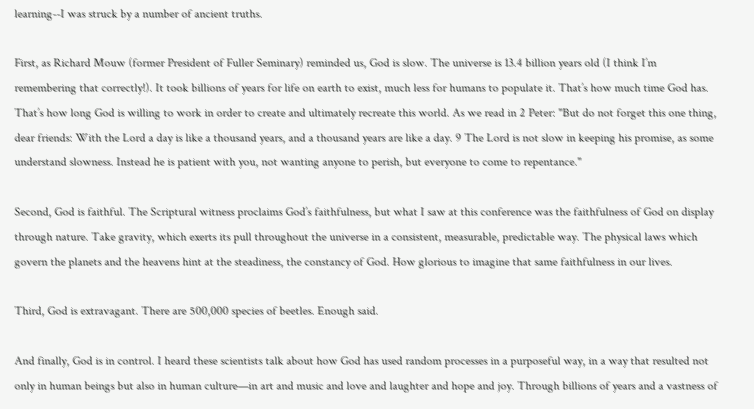learning--I was struck by a number of ancient truths.

First, as Richard Mouw (former President of Fuller Seminary) reminded us, God is slow. The universe is 13.4 billion years old (I think I’m remembering that correctly!). It took billions of years for life on earth to exist, much less for humans to populate it. That’s how much time God has. That’s how long God is willing to work in order to create and ultimately recreate this world. As we read in 2 Peter: "But do not forget this one thing, dear friends: With the Lord a day is like a thousand years, and a thousand years are like a day. 9 The Lord is not slow in keeping his promise, as some understand slowness. Instead he is patient with you, not wanting anyone to perish, but everyone to come to repentance."

Second, God is faithful. The Scriptural witness proclaims God’s faithfulness, but what I saw at this conference was the faithfulness of God on display through nature. Take gravity, which exerts its pull throughout the universe in a consistent, measurable, predictable way. The physical laws which govern the planets and the heavens hint at the steadiness, the constancy of God. How glorious to imagine that same faithfulness in our lives.

Third, God is extravagant. There are 500,000 species of beetles. Enough said.

And finally, God is in control. I heard these scientists talk about how God has used random processes in a purposeful way, in a way that resulted not only in human beings but also in human culture—in art and music and love and laughter and hope and joy. Through billions of years and a vastness of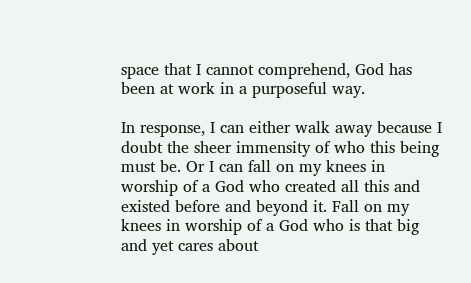space that I cannot comprehend, God has been at work in a purposeful way.

In response, I can either walk away because I doubt the sheer immensity of who this being must be. Or I can fall on my knees in worship of a God who created all this and existed before and beyond it. Fall on my knees in worship of a God who is that big and yet cares about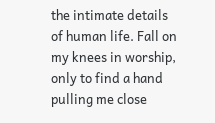the intimate details of human life. Fall on my knees in worship, only to find a hand pulling me close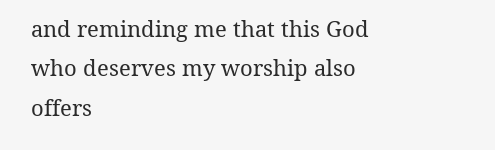and reminding me that this God who deserves my worship also offers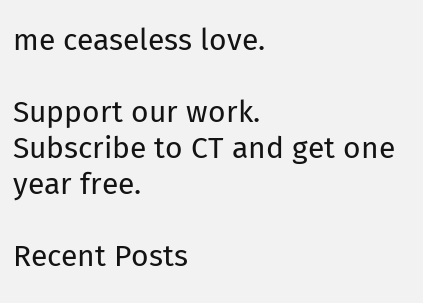me ceaseless love.

Support our work. Subscribe to CT and get one year free.

Recent Posts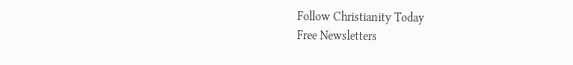Follow Christianity Today
Free Newsletters